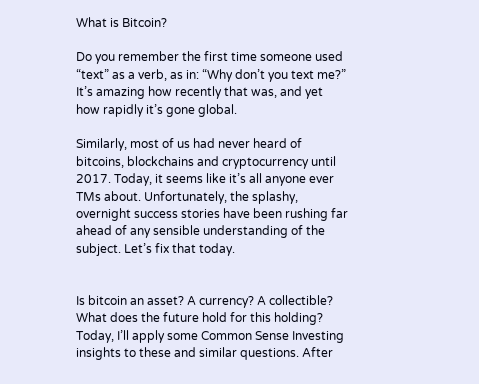What is Bitcoin?

Do you remember the first time someone used “text” as a verb, as in: “Why don’t you text me?” It’s amazing how recently that was, and yet how rapidly it’s gone global.

Similarly, most of us had never heard of bitcoins, blockchains and cryptocurrency until 2017. Today, it seems like it’s all anyone ever TMs about. Unfortunately, the splashy, overnight success stories have been rushing far ahead of any sensible understanding of the subject. Let’s fix that today.


Is bitcoin an asset? A currency? A collectible? What does the future hold for this holding? Today, I’ll apply some Common Sense Investing insights to these and similar questions. After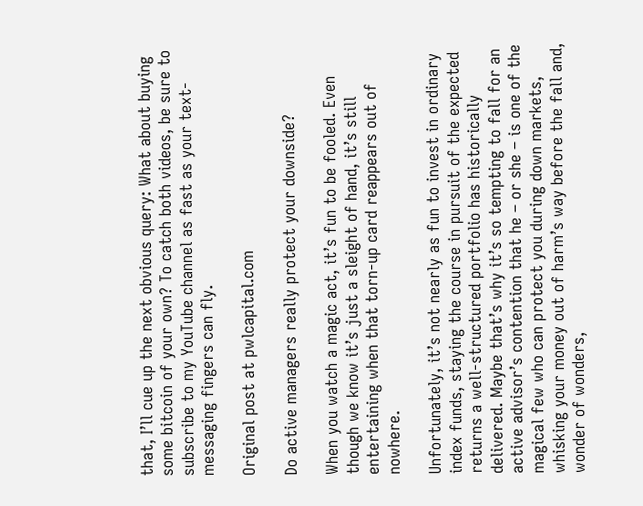that, I’ll cue up the next obvious query: What about buying some bitcoin of your own? To catch both videos, be sure to subscribe to my YouTube channel as fast as your text-messaging fingers can fly.

Original post at pwlcapital.com

Do active managers really protect your downside?

When you watch a magic act, it’s fun to be fooled. Even though we know it’s just a sleight of hand, it’s still entertaining when that torn-up card reappears out of nowhere.

Unfortunately, it’s not nearly as fun to invest in ordinary index funds, staying the course in pursuit of the expected returns a well-structured portfolio has historically delivered. Maybe that’s why it’s so tempting to fall for an active advisor’s contention that he – or she – is one of the magical few who can protect you during down markets, whisking your money out of harm’s way before the fall and, wonder of wonders,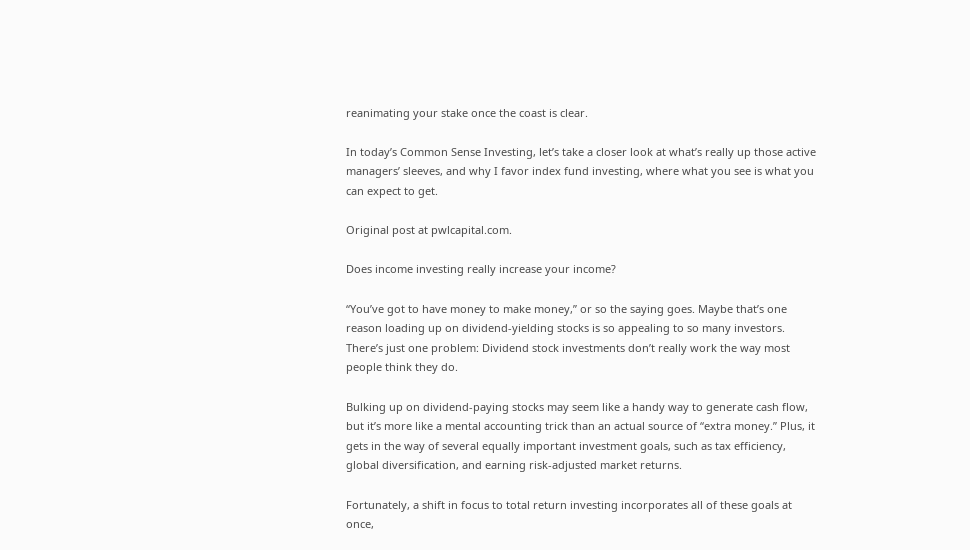reanimating your stake once the coast is clear.

In today’s Common Sense Investing, let’s take a closer look at what’s really up those active managers’ sleeves, and why I favor index fund investing, where what you see is what you can expect to get.

Original post at pwlcapital.com.

Does income investing really increase your income?

“You’ve got to have money to make money,” or so the saying goes. Maybe that’s one reason loading up on dividend-yielding stocks is so appealing to so many investors. There’s just one problem: Dividend stock investments don’t really work the way most people think they do.

Bulking up on dividend-paying stocks may seem like a handy way to generate cash flow, but it’s more like a mental accounting trick than an actual source of “extra money.” Plus, it gets in the way of several equally important investment goals, such as tax efficiency, global diversification, and earning risk-adjusted market returns.

Fortunately, a shift in focus to total return investing incorporates all of these goals at once,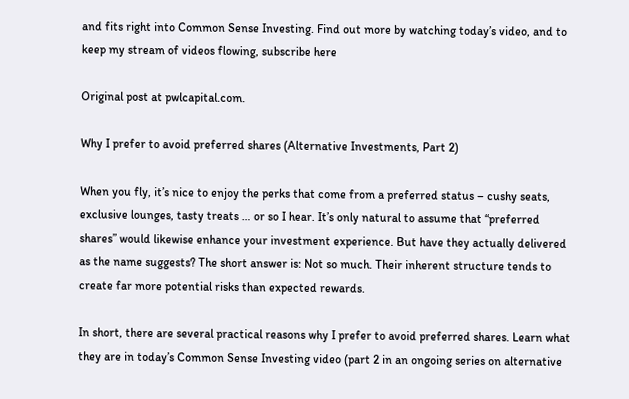and fits right into Common Sense Investing. Find out more by watching today’s video, and to keep my stream of videos flowing, subscribe here

Original post at pwlcapital.com.

Why I prefer to avoid preferred shares (Alternative Investments, Part 2)

When you fly, it’s nice to enjoy the perks that come from a preferred status – cushy seats, exclusive lounges, tasty treats … or so I hear. It’s only natural to assume that “preferred shares” would likewise enhance your investment experience. But have they actually delivered as the name suggests? The short answer is: Not so much. Their inherent structure tends to create far more potential risks than expected rewards.

In short, there are several practical reasons why I prefer to avoid preferred shares. Learn what they are in today’s Common Sense Investing video (part 2 in an ongoing series on alternative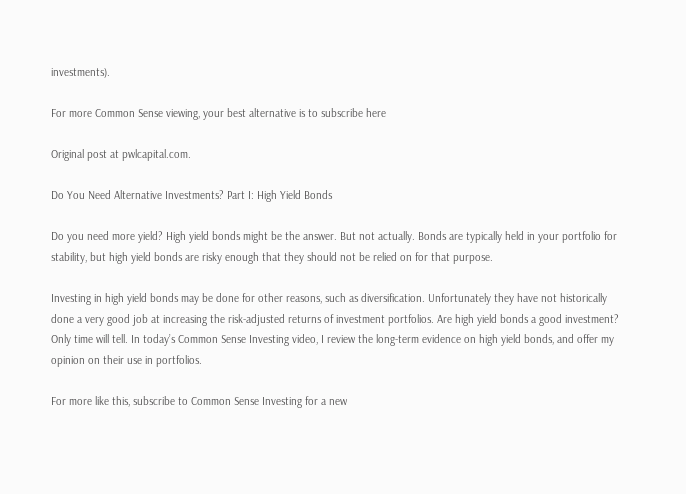investments).

For more Common Sense viewing, your best alternative is to subscribe here

Original post at pwlcapital.com.

Do You Need Alternative Investments? Part I: High Yield Bonds

Do you need more yield? High yield bonds might be the answer. But not actually. Bonds are typically held in your portfolio for stability, but high yield bonds are risky enough that they should not be relied on for that purpose.

Investing in high yield bonds may be done for other reasons, such as diversification. Unfortunately they have not historically done a very good job at increasing the risk-adjusted returns of investment portfolios. Are high yield bonds a good investment? Only time will tell. In today’s Common Sense Investing video, I review the long-term evidence on high yield bonds, and offer my opinion on their use in portfolios.

For more like this, subscribe to Common Sense Investing for a new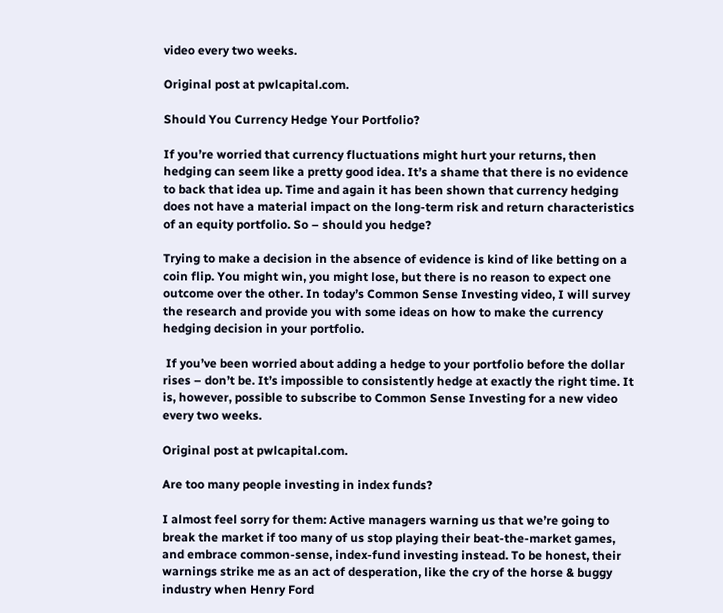video every two weeks.

Original post at pwlcapital.com.

Should You Currency Hedge Your Portfolio?

If you’re worried that currency fluctuations might hurt your returns, then hedging can seem like a pretty good idea. It’s a shame that there is no evidence to back that idea up. Time and again it has been shown that currency hedging does not have a material impact on the long-term risk and return characteristics of an equity portfolio. So – should you hedge?

Trying to make a decision in the absence of evidence is kind of like betting on a coin flip. You might win, you might lose, but there is no reason to expect one outcome over the other. In today’s Common Sense Investing video, I will survey the research and provide you with some ideas on how to make the currency hedging decision in your portfolio.

 If you’ve been worried about adding a hedge to your portfolio before the dollar rises – don’t be. It’s impossible to consistently hedge at exactly the right time. It is, however, possible to subscribe to Common Sense Investing for a new video every two weeks.

Original post at pwlcapital.com.

Are too many people investing in index funds?

I almost feel sorry for them: Active managers warning us that we’re going to break the market if too many of us stop playing their beat-the-market games, and embrace common-sense, index-fund investing instead. To be honest, their warnings strike me as an act of desperation, like the cry of the horse & buggy industry when Henry Ford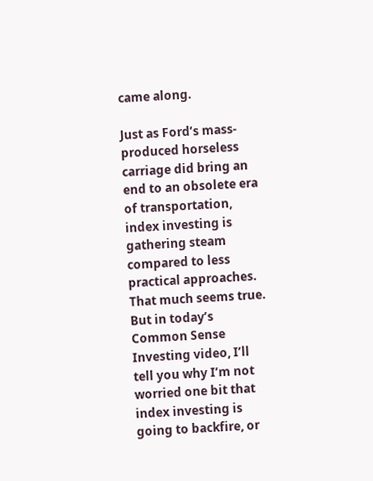came along.

Just as Ford’s mass-produced horseless carriage did bring an end to an obsolete era of transportation, index investing is gathering steam compared to less practical approaches. That much seems true. But in today’s Common Sense Investing video, I’ll tell you why I’m not worried one bit that index investing is going to backfire, or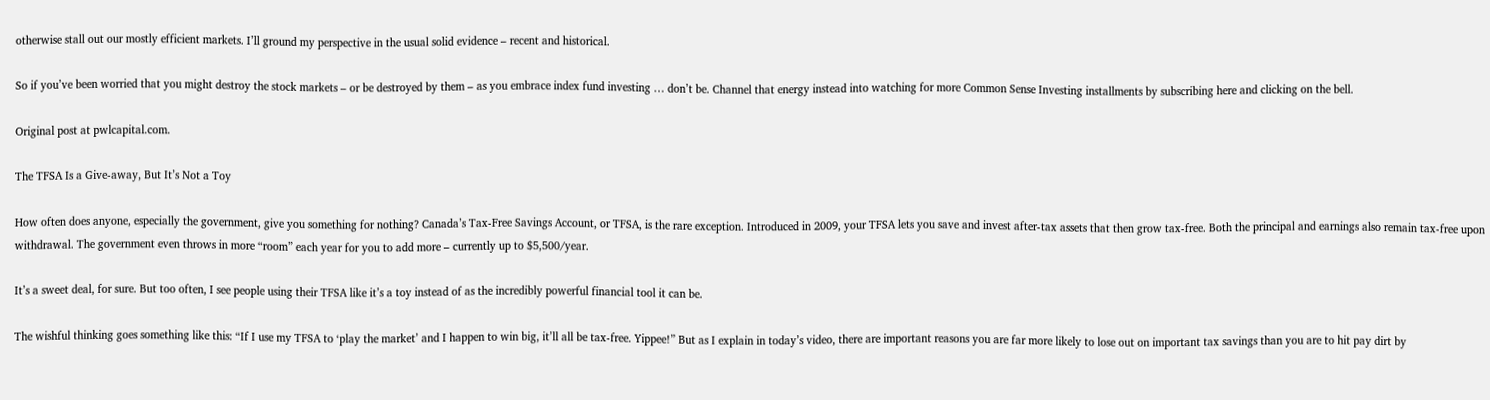otherwise stall out our mostly efficient markets. I’ll ground my perspective in the usual solid evidence – recent and historical.

So if you’ve been worried that you might destroy the stock markets – or be destroyed by them – as you embrace index fund investing … don’t be. Channel that energy instead into watching for more Common Sense Investing installments by subscribing here and clicking on the bell.

Original post at pwlcapital.com.

The TFSA Is a Give-away, But It’s Not a Toy

How often does anyone, especially the government, give you something for nothing? Canada’s Tax-Free Savings Account, or TFSA, is the rare exception. Introduced in 2009, your TFSA lets you save and invest after-tax assets that then grow tax-free. Both the principal and earnings also remain tax-free upon withdrawal. The government even throws in more “room” each year for you to add more – currently up to $5,500/year.

It’s a sweet deal, for sure. But too often, I see people using their TFSA like it’s a toy instead of as the incredibly powerful financial tool it can be.

The wishful thinking goes something like this: “If I use my TFSA to ‘play the market’ and I happen to win big, it’ll all be tax-free. Yippee!” But as I explain in today’s video, there are important reasons you are far more likely to lose out on important tax savings than you are to hit pay dirt by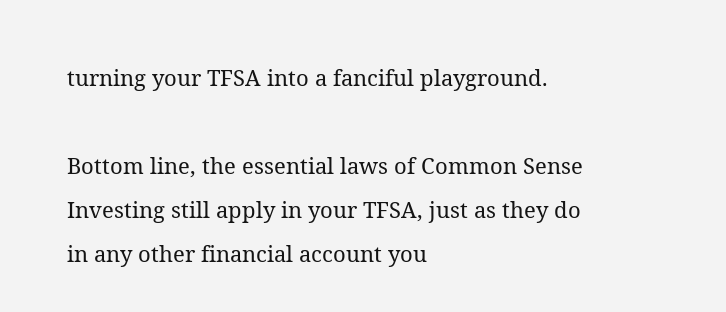turning your TFSA into a fanciful playground.

Bottom line, the essential laws of Common Sense Investing still apply in your TFSA, just as they do in any other financial account you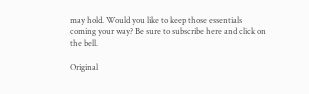may hold. Would you like to keep those essentials coming your way? Be sure to subscribe here and click on the bell.

Original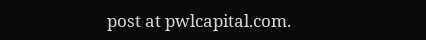post at pwlcapital.com.